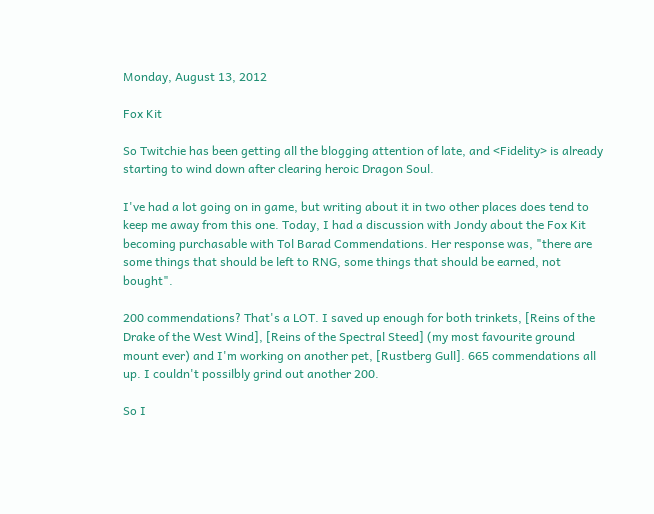Monday, August 13, 2012

Fox Kit

So Twitchie has been getting all the blogging attention of late, and <Fidelity> is already starting to wind down after clearing heroic Dragon Soul.

I've had a lot going on in game, but writing about it in two other places does tend to keep me away from this one. Today, I had a discussion with Jondy about the Fox Kit becoming purchasable with Tol Barad Commendations. Her response was, "there are some things that should be left to RNG, some things that should be earned, not bought".

200 commendations? That's a LOT. I saved up enough for both trinkets, [Reins of the Drake of the West Wind], [Reins of the Spectral Steed] (my most favourite ground mount ever) and I'm working on another pet, [Rustberg Gull]. 665 commendations all up. I couldn't possilbly grind out another 200.

So I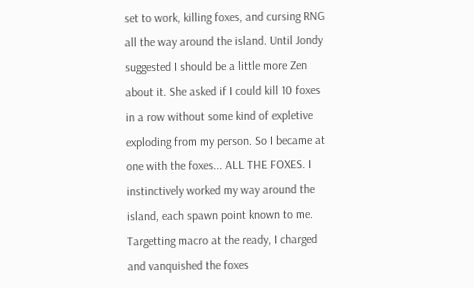set to work, killing foxes, and cursing RNG all the way around the island. Until Jondy suggested I should be a little more Zen about it. She asked if I could kill 10 foxes in a row without some kind of expletive exploding from my person. So I became at one with the foxes... ALL THE FOXES. I instinctively worked my way around the island, each spawn point known to me. Targetting macro at the ready, I charged and vanquished the foxes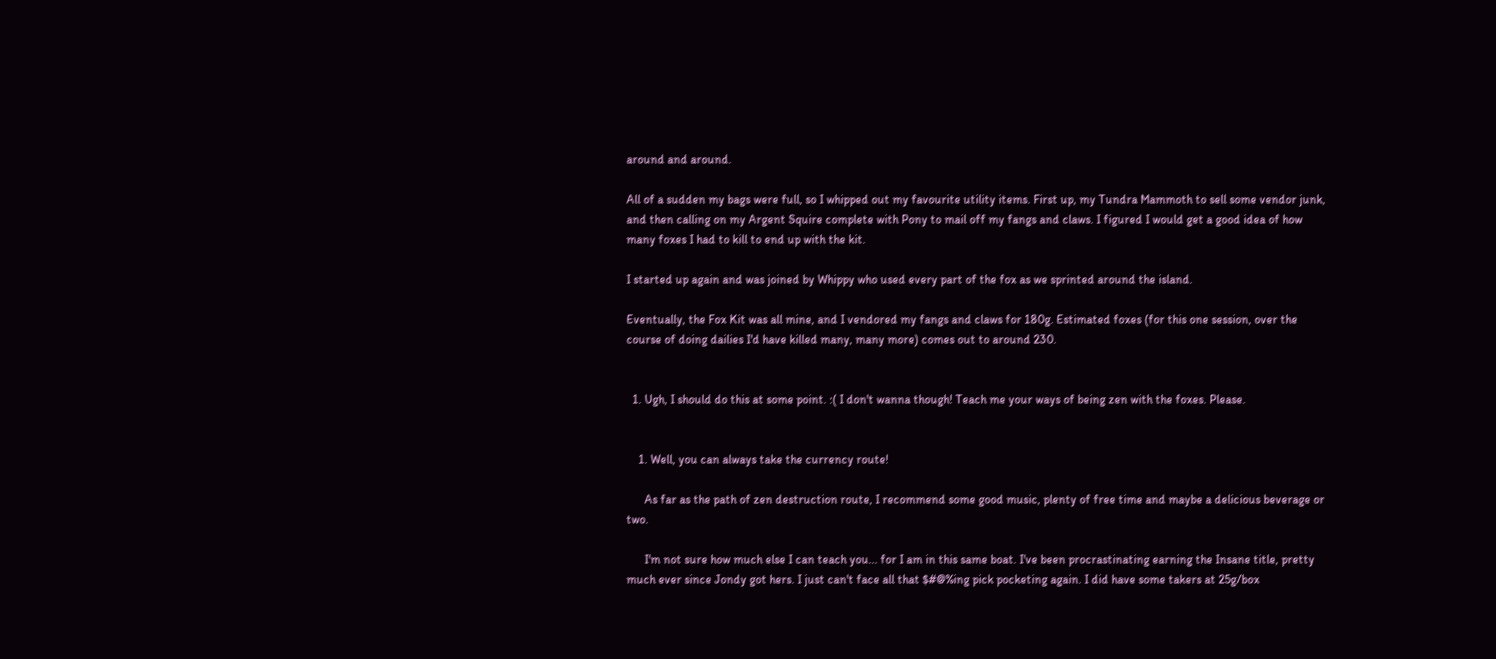around and around.

All of a sudden my bags were full, so I whipped out my favourite utility items. First up, my Tundra Mammoth to sell some vendor junk, and then calling on my Argent Squire complete with Pony to mail off my fangs and claws. I figured I would get a good idea of how many foxes I had to kill to end up with the kit.

I started up again and was joined by Whippy who used every part of the fox as we sprinted around the island.

Eventually, the Fox Kit was all mine, and I vendored my fangs and claws for 180g. Estimated foxes (for this one session, over the course of doing dailies I'd have killed many, many more) comes out to around 230.


  1. Ugh, I should do this at some point. :( I don't wanna though! Teach me your ways of being zen with the foxes. Please.


    1. Well, you can always take the currency route!

      As far as the path of zen destruction route, I recommend some good music, plenty of free time and maybe a delicious beverage or two.

      I'm not sure how much else I can teach you... for I am in this same boat. I've been procrastinating earning the Insane title, pretty much ever since Jondy got hers. I just can't face all that $#@%ing pick pocketing again. I did have some takers at 25g/box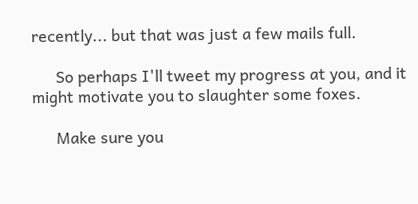recently... but that was just a few mails full.

      So perhaps I'll tweet my progress at you, and it might motivate you to slaughter some foxes.

      Make sure you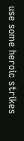use some heroic strikes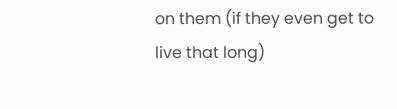on them (if they even get to live that long)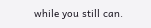while you still can.